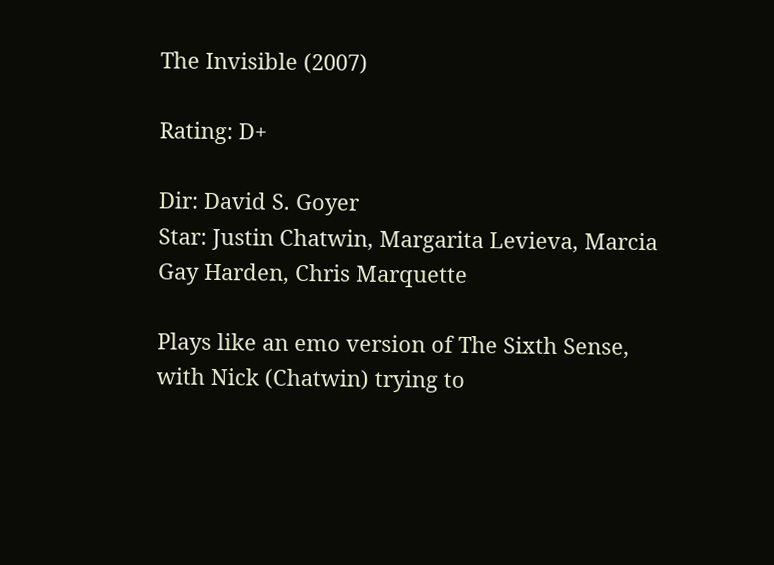The Invisible (2007)

Rating: D+

Dir: David S. Goyer
Star: Justin Chatwin, Margarita Levieva, Marcia Gay Harden, Chris Marquette

Plays like an emo version of The Sixth Sense, with Nick (Chatwin) trying to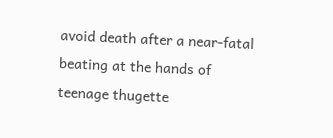avoid death after a near-fatal beating at the hands of teenage thugette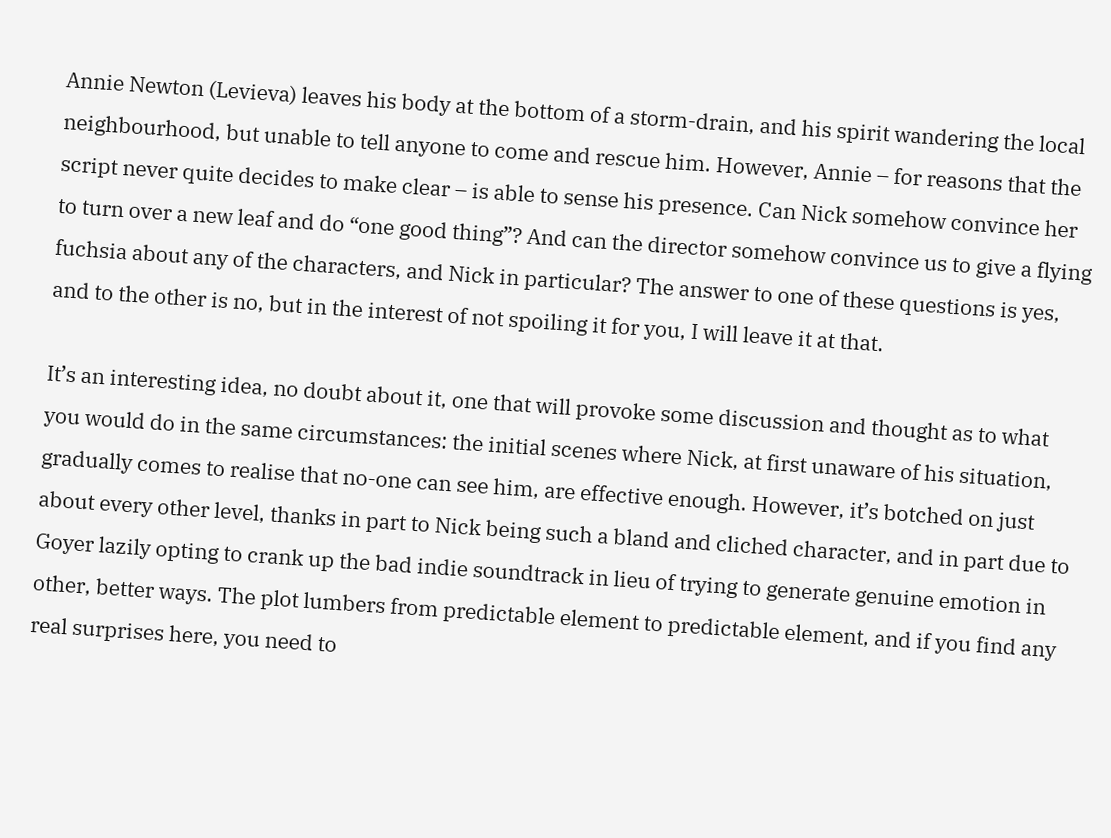Annie Newton (Levieva) leaves his body at the bottom of a storm-drain, and his spirit wandering the local neighbourhood, but unable to tell anyone to come and rescue him. However, Annie – for reasons that the script never quite decides to make clear – is able to sense his presence. Can Nick somehow convince her to turn over a new leaf and do “one good thing”? And can the director somehow convince us to give a flying fuchsia about any of the characters, and Nick in particular? The answer to one of these questions is yes, and to the other is no, but in the interest of not spoiling it for you, I will leave it at that.

It’s an interesting idea, no doubt about it, one that will provoke some discussion and thought as to what you would do in the same circumstances: the initial scenes where Nick, at first unaware of his situation, gradually comes to realise that no-one can see him, are effective enough. However, it’s botched on just about every other level, thanks in part to Nick being such a bland and cliched character, and in part due to Goyer lazily opting to crank up the bad indie soundtrack in lieu of trying to generate genuine emotion in other, better ways. The plot lumbers from predictable element to predictable element, and if you find any real surprises here, you need to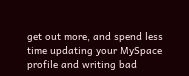get out more, and spend less time updating your MySpace profile and writing bad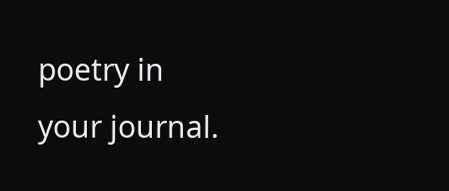poetry in your journal.